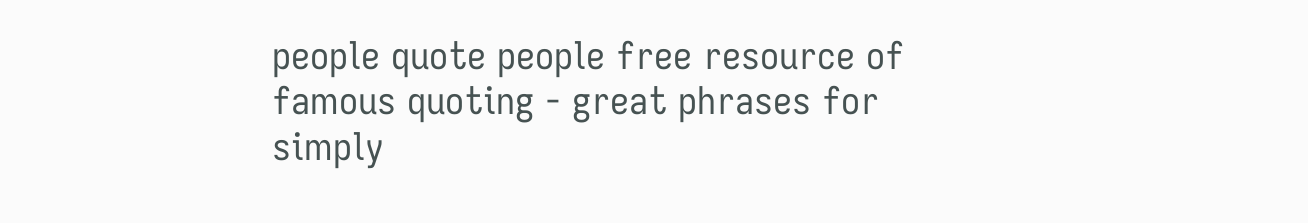people quote people free resource of famous quoting - great phrases for simply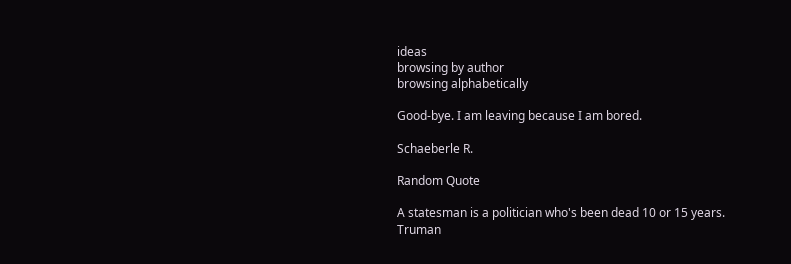ideas
browsing by author
browsing alphabetically

Good-bye. I am leaving because I am bored.

Schaeberle R.

Random Quote

A statesman is a politician who's been dead 10 or 15 years.
Truman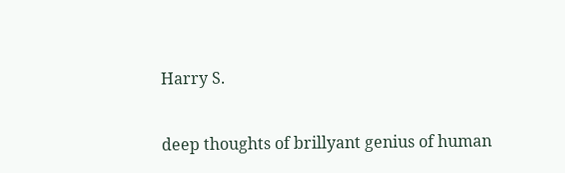Harry S.

deep thoughts of brillyant genius of human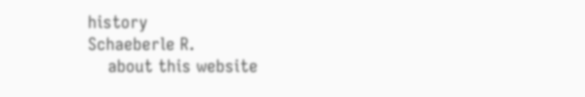history
Schaeberle R.
    about this website